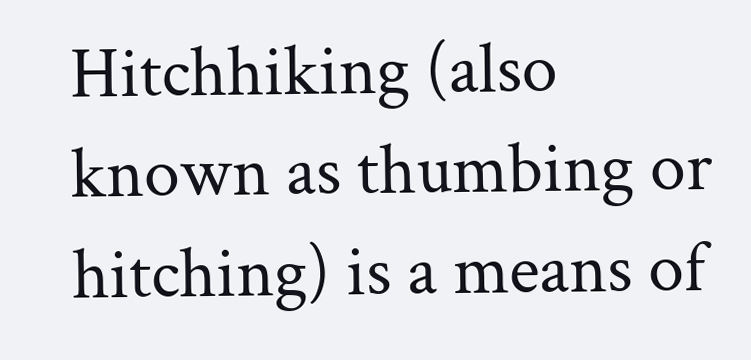Hitchhiking (also known as thumbing or hitching) is a means of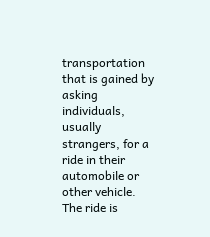transportation that is gained by asking individuals, usually strangers, for a ride in their automobile or other vehicle. The ride is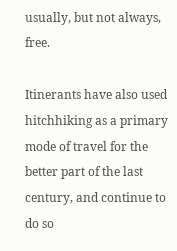usually, but not always, free.

Itinerants have also used hitchhiking as a primary mode of travel for the better part of the last century, and continue to do so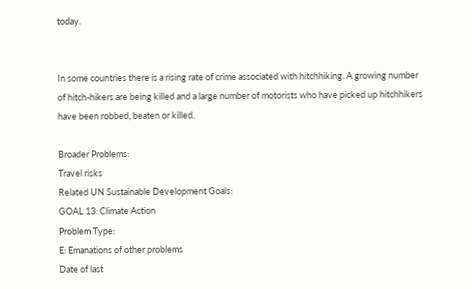today.


In some countries there is a rising rate of crime associated with hitchhiking. A growing number of hitch-hikers are being killed and a large number of motorists who have picked up hitchhikers have been robbed, beaten or killed.

Broader Problems:
Travel risks
Related UN Sustainable Development Goals:
GOAL 13: Climate Action
Problem Type:
E: Emanations of other problems
Date of last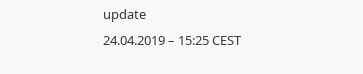update
24.04.2019 – 15:25 CEST